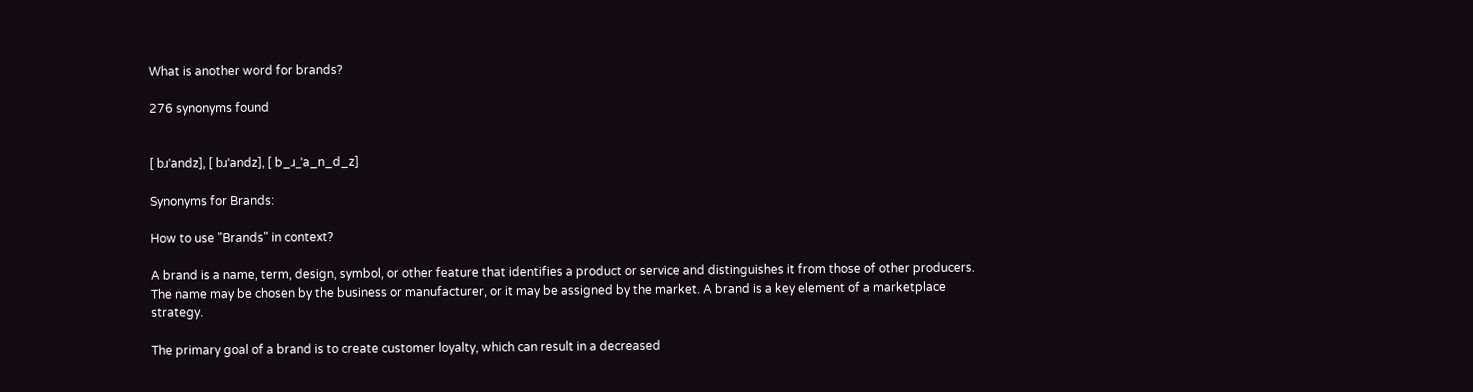What is another word for brands?

276 synonyms found


[ bɹˈandz], [ bɹˈandz], [ b_ɹ_ˈa_n_d_z]

Synonyms for Brands:

How to use "Brands" in context?

A brand is a name, term, design, symbol, or other feature that identifies a product or service and distinguishes it from those of other producers. The name may be chosen by the business or manufacturer, or it may be assigned by the market. A brand is a key element of a marketplace strategy.

The primary goal of a brand is to create customer loyalty, which can result in a decreased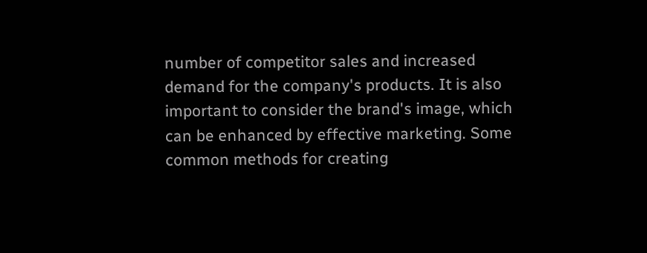number of competitor sales and increased demand for the company's products. It is also important to consider the brand's image, which can be enhanced by effective marketing. Some common methods for creating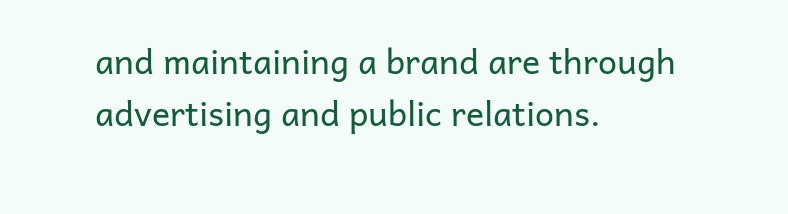and maintaining a brand are through advertising and public relations.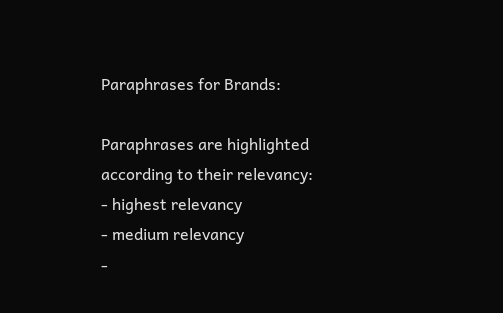Paraphrases for Brands:

Paraphrases are highlighted according to their relevancy:
- highest relevancy
- medium relevancy
-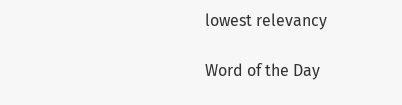lowest relevancy

Word of the Day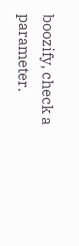boozify, check a parameter.